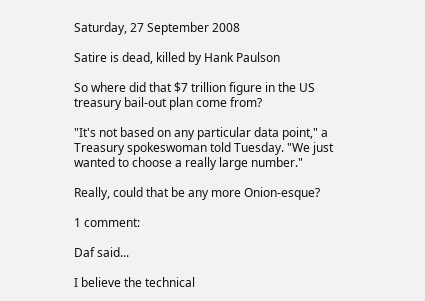Saturday, 27 September 2008

Satire is dead, killed by Hank Paulson

So where did that $7 trillion figure in the US treasury bail-out plan come from?

"It's not based on any particular data point," a Treasury spokeswoman told Tuesday. "We just wanted to choose a really large number."

Really, could that be any more Onion-esque?

1 comment:

Daf said...

I believe the technical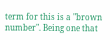term for this is a "brown number". Being one that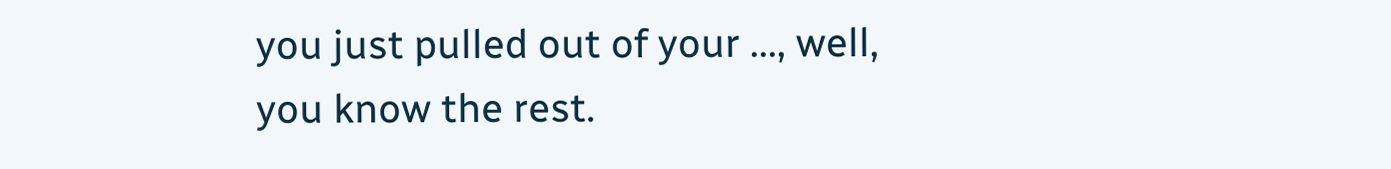you just pulled out of your ..., well, you know the rest.